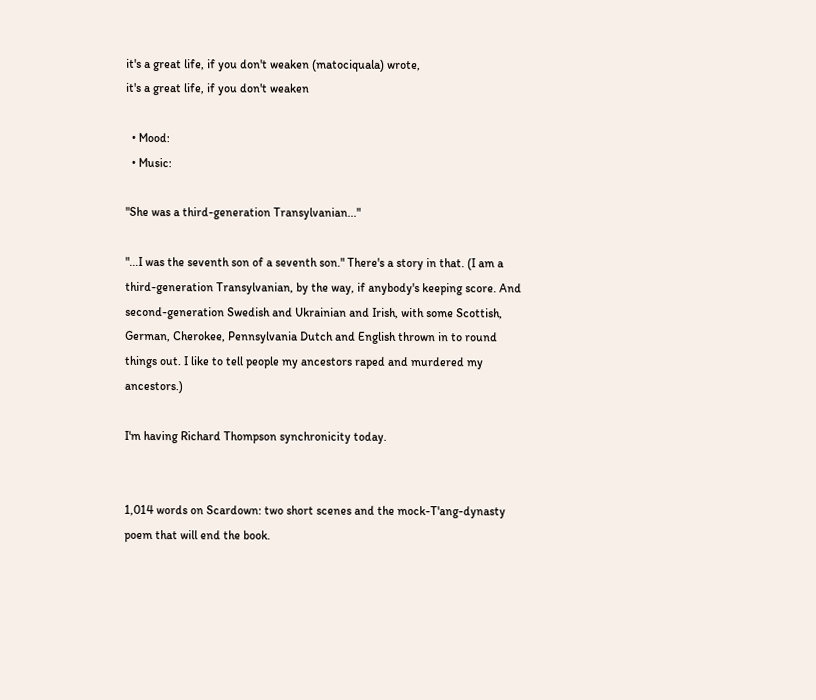it's a great life, if you don't weaken (matociquala) wrote,
it's a great life, if you don't weaken

  • Mood:
  • Music:

"She was a third-generation Transylvanian..."

"...I was the seventh son of a seventh son." There's a story in that. (I am a third-generation Transylvanian, by the way, if anybody's keeping score. And second-generation Swedish and Ukrainian and Irish, with some Scottish, German, Cherokee, Pennsylvania Dutch and English thrown in to round things out. I like to tell people my ancestors raped and murdered my ancestors.)

I'm having Richard Thompson synchronicity today.


1,014 words on Scardown: two short scenes and the mock-T'ang-dynasty poem that will end the book.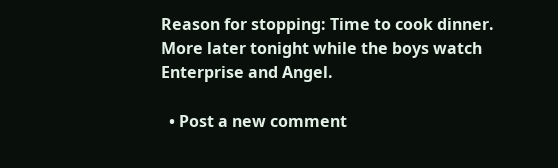Reason for stopping: Time to cook dinner. More later tonight while the boys watch Enterprise and Angel.

  • Post a new comment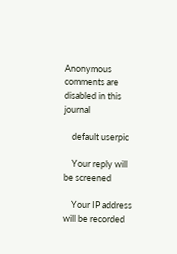Anonymous comments are disabled in this journal

    default userpic

    Your reply will be screened

    Your IP address will be recorded